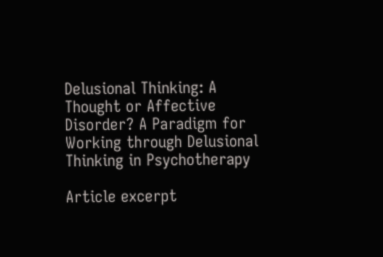Delusional Thinking: A Thought or Affective Disorder? A Paradigm for Working through Delusional Thinking in Psychotherapy

Article excerpt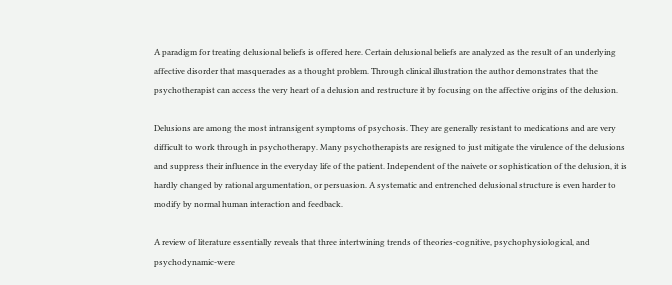A paradigm for treating delusional beliefs is offered here. Certain delusional beliefs are analyzed as the result of an underlying affective disorder that masquerades as a thought problem. Through clinical illustration the author demonstrates that the psychotherapist can access the very heart of a delusion and restructure it by focusing on the affective origins of the delusion.

Delusions are among the most intransigent symptoms of psychosis. They are generally resistant to medications and are very difficult to work through in psychotherapy. Many psychotherapists are resigned to just mitigate the virulence of the delusions and suppress their influence in the everyday life of the patient. Independent of the naivete or sophistication of the delusion, it is hardly changed by rational argumentation, or persuasion. A systematic and entrenched delusional structure is even harder to modify by normal human interaction and feedback.

A review of literature essentially reveals that three intertwining trends of theories-cognitive, psychophysiological, and psychodynamic-were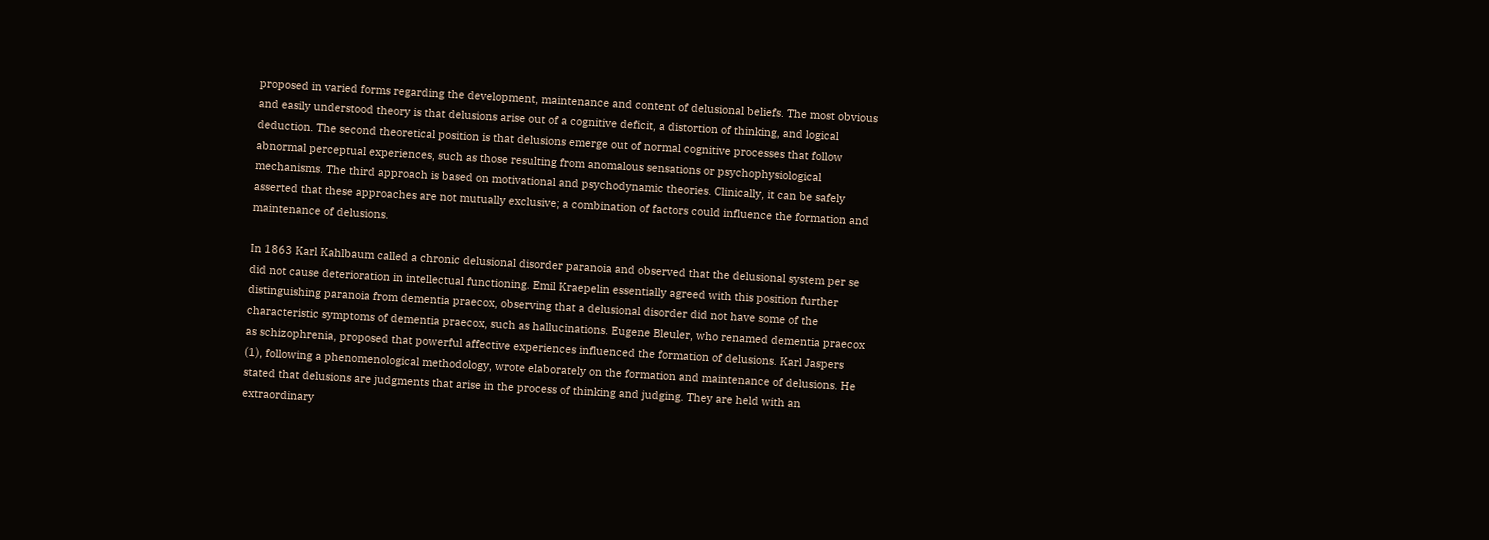proposed in varied forms regarding the development, maintenance and content of delusional beliefs. The most obvious and easily understood theory is that delusions arise out of a cognitive deficit, a distortion of thinking, and logical deduction. The second theoretical position is that delusions emerge out of normal cognitive processes that follow abnormal perceptual experiences, such as those resulting from anomalous sensations or psychophysiological mechanisms. The third approach is based on motivational and psychodynamic theories. Clinically, it can be safely asserted that these approaches are not mutually exclusive; a combination of factors could influence the formation and maintenance of delusions.

In 1863 Karl Kahlbaum called a chronic delusional disorder paranoia and observed that the delusional system per se did not cause deterioration in intellectual functioning. Emil Kraepelin essentially agreed with this position further distinguishing paranoia from dementia praecox, observing that a delusional disorder did not have some of the characteristic symptoms of dementia praecox, such as hallucinations. Eugene Bleuler, who renamed dementia praecox as schizophrenia, proposed that powerful affective experiences influenced the formation of delusions. Karl Jaspers (1), following a phenomenological methodology, wrote elaborately on the formation and maintenance of delusions. He stated that delusions are judgments that arise in the process of thinking and judging. They are held with an extraordinary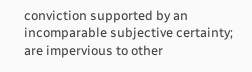conviction supported by an incomparable subjective certainty; are impervious to other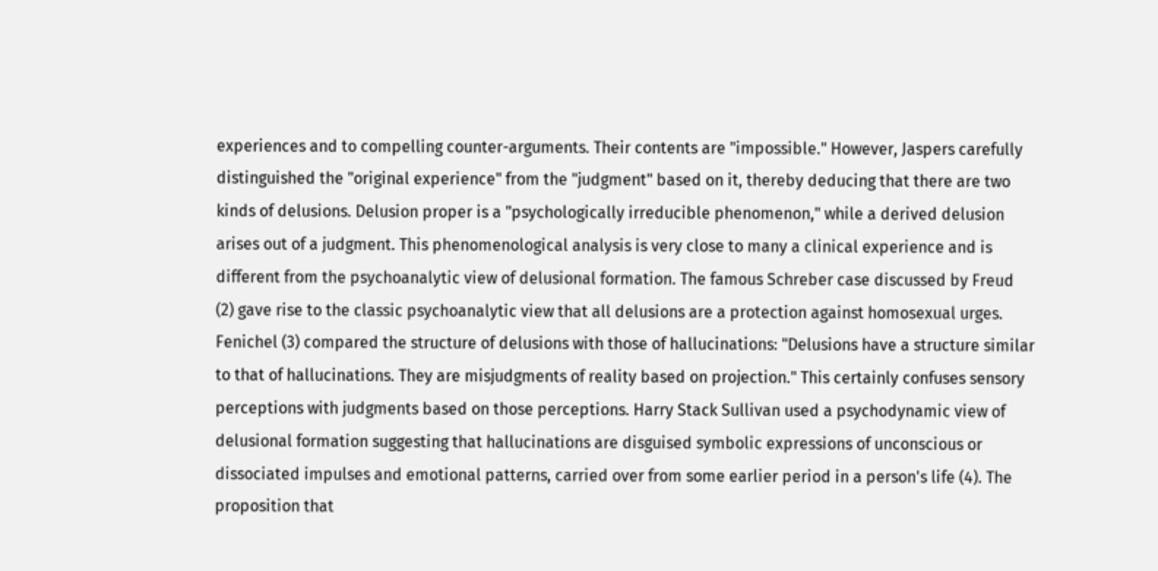experiences and to compelling counter-arguments. Their contents are "impossible." However, Jaspers carefully distinguished the "original experience" from the "judgment" based on it, thereby deducing that there are two kinds of delusions. Delusion proper is a "psychologically irreducible phenomenon," while a derived delusion arises out of a judgment. This phenomenological analysis is very close to many a clinical experience and is different from the psychoanalytic view of delusional formation. The famous Schreber case discussed by Freud (2) gave rise to the classic psychoanalytic view that all delusions are a protection against homosexual urges. Fenichel (3) compared the structure of delusions with those of hallucinations: "Delusions have a structure similar to that of hallucinations. They are misjudgments of reality based on projection." This certainly confuses sensory perceptions with judgments based on those perceptions. Harry Stack Sullivan used a psychodynamic view of delusional formation suggesting that hallucinations are disguised symbolic expressions of unconscious or dissociated impulses and emotional patterns, carried over from some earlier period in a person's life (4). The proposition that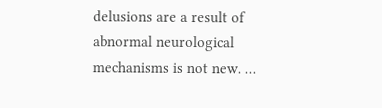delusions are a result of abnormal neurological mechanisms is not new. …